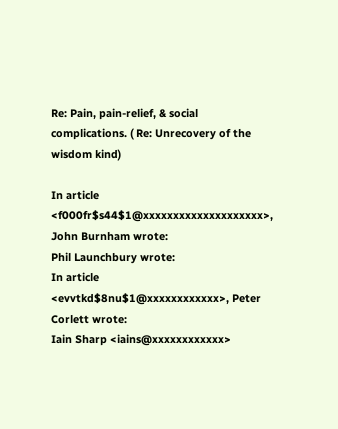Re: Pain, pain-relief, & social complications. ( Re: Unrecovery of the wisdom kind)

In article <f000fr$s44$1@xxxxxxxxxxxxxxxxxxxx>, John Burnham wrote:
Phil Launchbury wrote:
In article <evvtkd$8nu$1@xxxxxxxxxxxx>, Peter Corlett wrote:
Iain Sharp <iains@xxxxxxxxxxxx>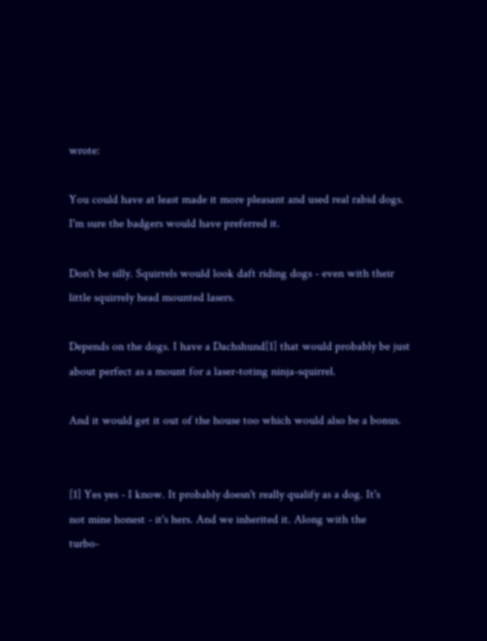wrote:

You could have at least made it more pleasant and used real rabid dogs.
I'm sure the badgers would have preferred it.

Don't be silly. Squirrels would look daft riding dogs - even with their
little squirrely head mounted lasers.

Depends on the dogs. I have a Dachshund[1] that would probably be just
about perfect as a mount for a laser-toting ninja-squirrel.

And it would get it out of the house too which would also be a bonus.


[1] Yes yes - I know. It probably doesn't really qualify as a dog. It's
not mine honest - it's hers. And we inherited it. Along with the
turbo-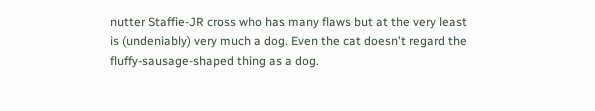nutter Staffie-JR cross who has many flaws but at the very least
is (undeniably) very much a dog. Even the cat doesn't regard the
fluffy-sausage-shaped thing as a dog.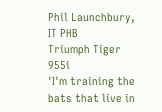Phil Launchbury, IT PHB
Triumph Tiger 955i
'I'm training the bats that live in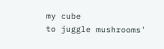my cube
to juggle mushrooms'